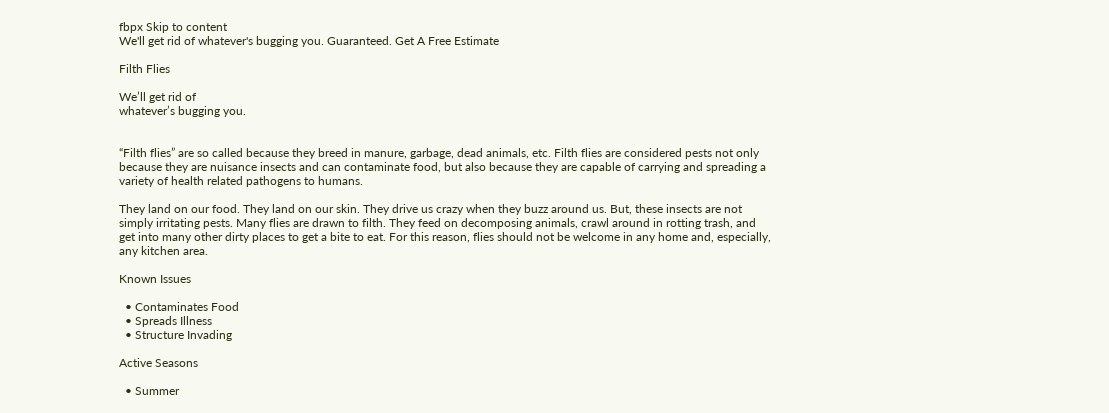fbpx Skip to content
We'll get rid of whatever's bugging you. Guaranteed. Get A Free Estimate

Filth Flies

We’ll get rid of
whatever’s bugging you.


“Filth flies” are so called because they breed in manure, garbage, dead animals, etc. Filth flies are considered pests not only because they are nuisance insects and can contaminate food, but also because they are capable of carrying and spreading a variety of health related pathogens to humans.

They land on our food. They land on our skin. They drive us crazy when they buzz around us. But, these insects are not simply irritating pests. Many flies are drawn to filth. They feed on decomposing animals, crawl around in rotting trash, and get into many other dirty places to get a bite to eat. For this reason, flies should not be welcome in any home and, especially, any kitchen area.

Known Issues

  • Contaminates Food
  • Spreads Illness
  • Structure Invading

Active Seasons

  • Summer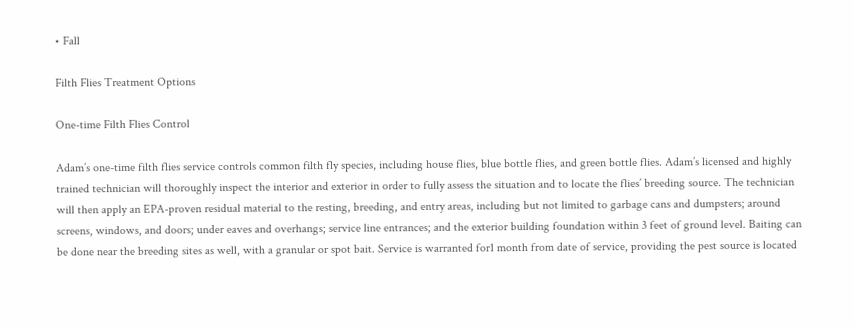• Fall

Filth Flies Treatment Options

One-time Filth Flies Control

Adam’s one-time filth flies service controls common filth fly species, including house flies, blue bottle flies, and green bottle flies. Adam’s licensed and highly trained technician will thoroughly inspect the interior and exterior in order to fully assess the situation and to locate the flies’ breeding source. The technician will then apply an EPA-proven residual material to the resting, breeding, and entry areas, including but not limited to garbage cans and dumpsters; around screens, windows, and doors; under eaves and overhangs; service line entrances; and the exterior building foundation within 3 feet of ground level. Baiting can be done near the breeding sites as well, with a granular or spot bait. Service is warranted for1 month from date of service, providing the pest source is located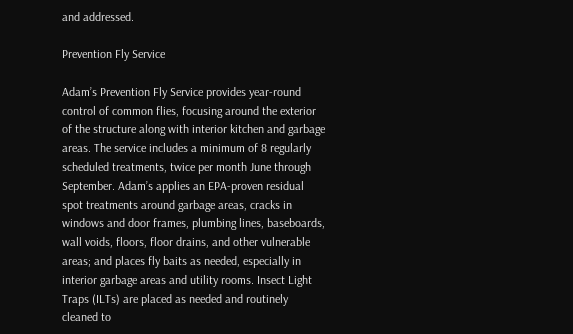and addressed.

Prevention Fly Service

Adam’s Prevention Fly Service provides year-round control of common flies, focusing around the exterior of the structure along with interior kitchen and garbage areas. The service includes a minimum of 8 regularly scheduled treatments, twice per month June through September. Adam’s applies an EPA-proven residual spot treatments around garbage areas, cracks in windows and door frames, plumbing lines, baseboards, wall voids, floors, floor drains, and other vulnerable areas; and places fly baits as needed, especially in interior garbage areas and utility rooms. Insect Light Traps (ILTs) are placed as needed and routinely cleaned to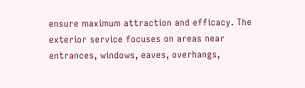ensure maximum attraction and efficacy. The exterior service focuses on areas near entrances, windows, eaves, overhangs,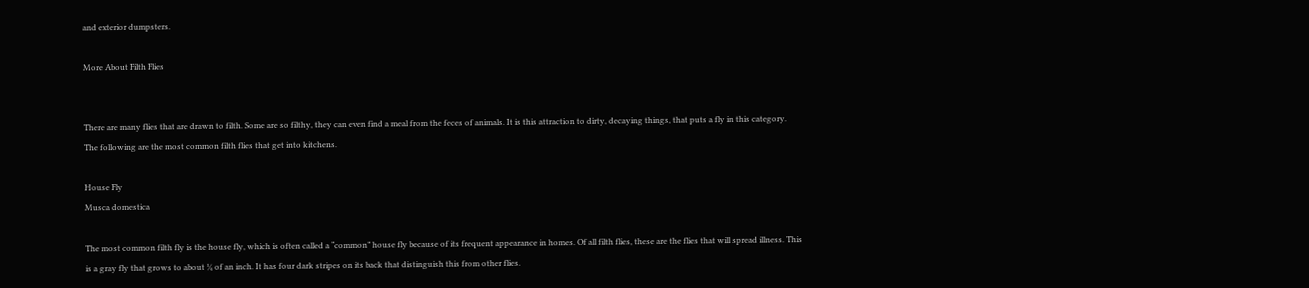and exterior dumpsters.

More About Filth Flies


There are many flies that are drawn to filth. Some are so filthy, they can even find a meal from the feces of animals. It is this attraction to dirty, decaying things, that puts a fly in this category. The following are the most common filth flies that get into kitchens.

House Fly
Musca domestica

The most common filth fly is the house fly, which is often called a “common” house fly because of its frequent appearance in homes. Of all filth flies, these are the flies that will spread illness. This is a gray fly that grows to about ¼ of an inch. It has four dark stripes on its back that distinguish this from other flies.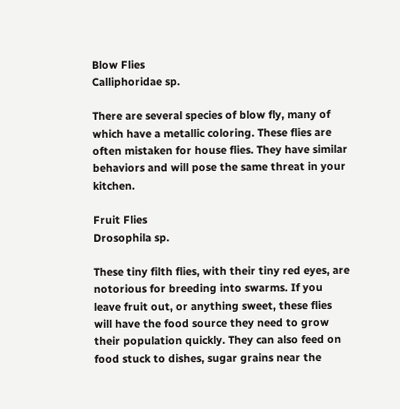Blow Flies
Calliphoridae sp.

There are several species of blow fly, many of which have a metallic coloring. These flies are often mistaken for house flies. They have similar behaviors and will pose the same threat in your kitchen.

Fruit Flies
Drosophila sp.

These tiny filth flies, with their tiny red eyes, are notorious for breeding into swarms. If you leave fruit out, or anything sweet, these flies will have the food source they need to grow their population quickly. They can also feed on food stuck to dishes, sugar grains near the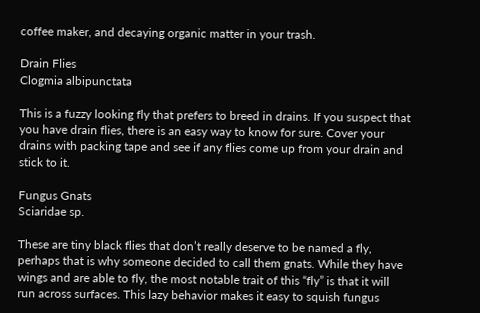coffee maker, and decaying organic matter in your trash.

Drain Flies
Clogmia albipunctata

This is a fuzzy looking fly that prefers to breed in drains. If you suspect that you have drain flies, there is an easy way to know for sure. Cover your drains with packing tape and see if any flies come up from your drain and stick to it.

Fungus Gnats
Sciaridae sp.

These are tiny black flies that don’t really deserve to be named a fly, perhaps that is why someone decided to call them gnats. While they have wings and are able to fly, the most notable trait of this “fly” is that it will run across surfaces. This lazy behavior makes it easy to squish fungus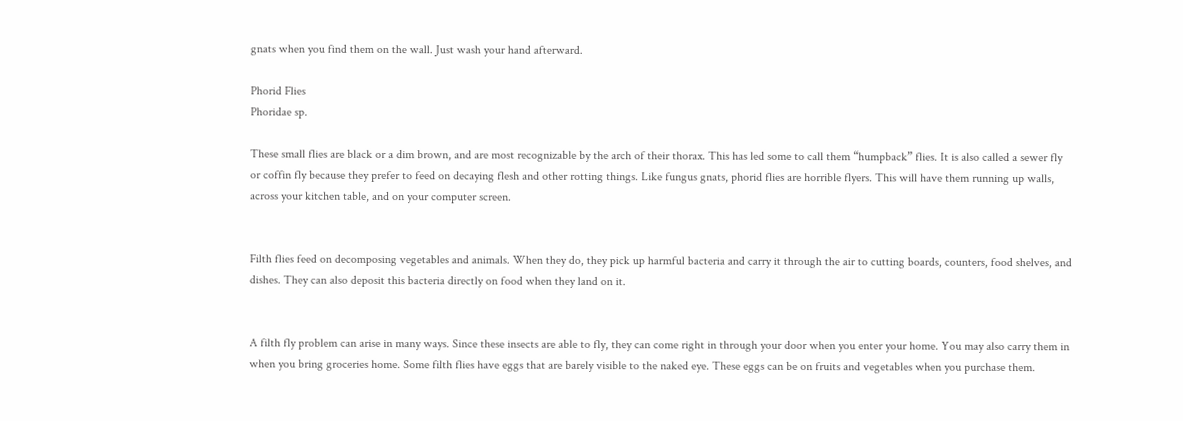gnats when you find them on the wall. Just wash your hand afterward.

Phorid Flies
Phoridae sp.

These small flies are black or a dim brown, and are most recognizable by the arch of their thorax. This has led some to call them “humpback” flies. It is also called a sewer fly or coffin fly because they prefer to feed on decaying flesh and other rotting things. Like fungus gnats, phorid flies are horrible flyers. This will have them running up walls, across your kitchen table, and on your computer screen.


Filth flies feed on decomposing vegetables and animals. When they do, they pick up harmful bacteria and carry it through the air to cutting boards, counters, food shelves, and dishes. They can also deposit this bacteria directly on food when they land on it.


A filth fly problem can arise in many ways. Since these insects are able to fly, they can come right in through your door when you enter your home. You may also carry them in when you bring groceries home. Some filth flies have eggs that are barely visible to the naked eye. These eggs can be on fruits and vegetables when you purchase them.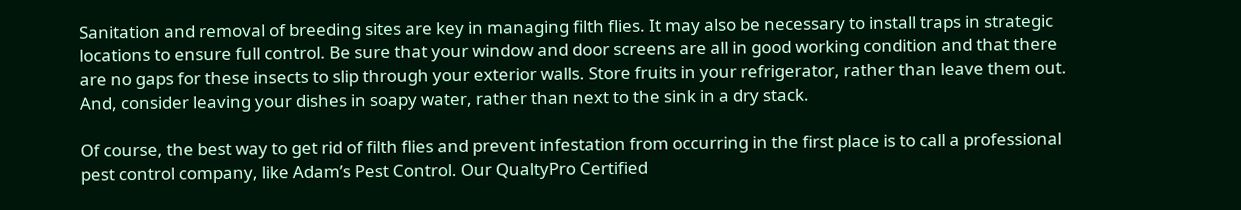Sanitation and removal of breeding sites are key in managing filth flies. It may also be necessary to install traps in strategic locations to ensure full control. Be sure that your window and door screens are all in good working condition and that there are no gaps for these insects to slip through your exterior walls. Store fruits in your refrigerator, rather than leave them out. And, consider leaving your dishes in soapy water, rather than next to the sink in a dry stack.

Of course, the best way to get rid of filth flies and prevent infestation from occurring in the first place is to call a professional pest control company, like Adam’s Pest Control. Our QualtyPro Certified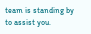team is standing by to assist you.